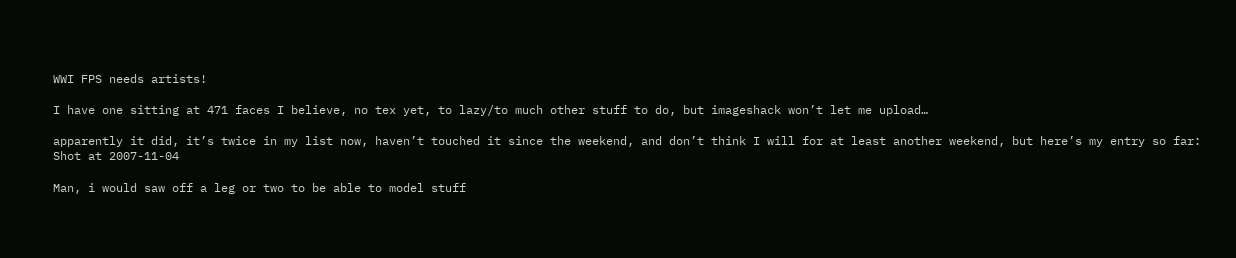WWI FPS needs artists!

I have one sitting at 471 faces I believe, no tex yet, to lazy/to much other stuff to do, but imageshack won’t let me upload…

apparently it did, it’s twice in my list now, haven’t touched it since the weekend, and don’t think I will for at least another weekend, but here’s my entry so far:
Shot at 2007-11-04

Man, i would saw off a leg or two to be able to model stuff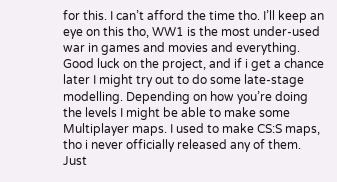for this. I can’t afford the time tho. I’ll keep an eye on this tho, WW1 is the most under-used war in games and movies and everything. Good luck on the project, and if i get a chance later I might try out to do some late-stage modelling. Depending on how you’re doing the levels I might be able to make some Multiplayer maps. I used to make CS:S maps, tho i never officially released any of them. Just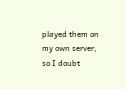played them on my own server, so I doubt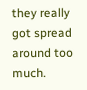they really got spread around too much.